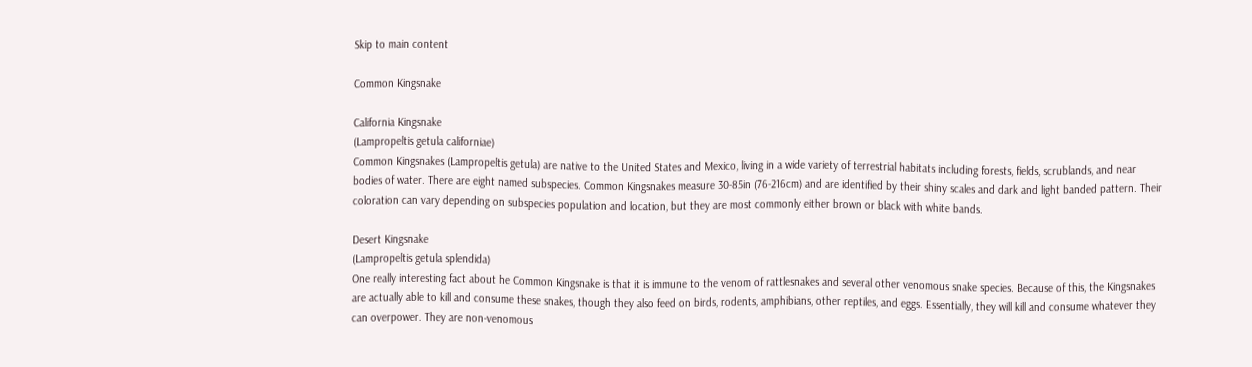Skip to main content

Common Kingsnake

California Kingsnake
(Lampropeltis getula californiae)
Common Kingsnakes (Lampropeltis getula) are native to the United States and Mexico, living in a wide variety of terrestrial habitats including forests, fields, scrublands, and near bodies of water. There are eight named subspecies. Common Kingsnakes measure 30-85in (76-216cm) and are identified by their shiny scales and dark and light banded pattern. Their coloration can vary depending on subspecies population and location, but they are most commonly either brown or black with white bands.

Desert Kingsnake
(Lampropeltis getula splendida)
One really interesting fact about he Common Kingsnake is that it is immune to the venom of rattlesnakes and several other venomous snake species. Because of this, the Kingsnakes are actually able to kill and consume these snakes, though they also feed on birds, rodents, amphibians, other reptiles, and eggs. Essentially, they will kill and consume whatever they can overpower. They are non-venomous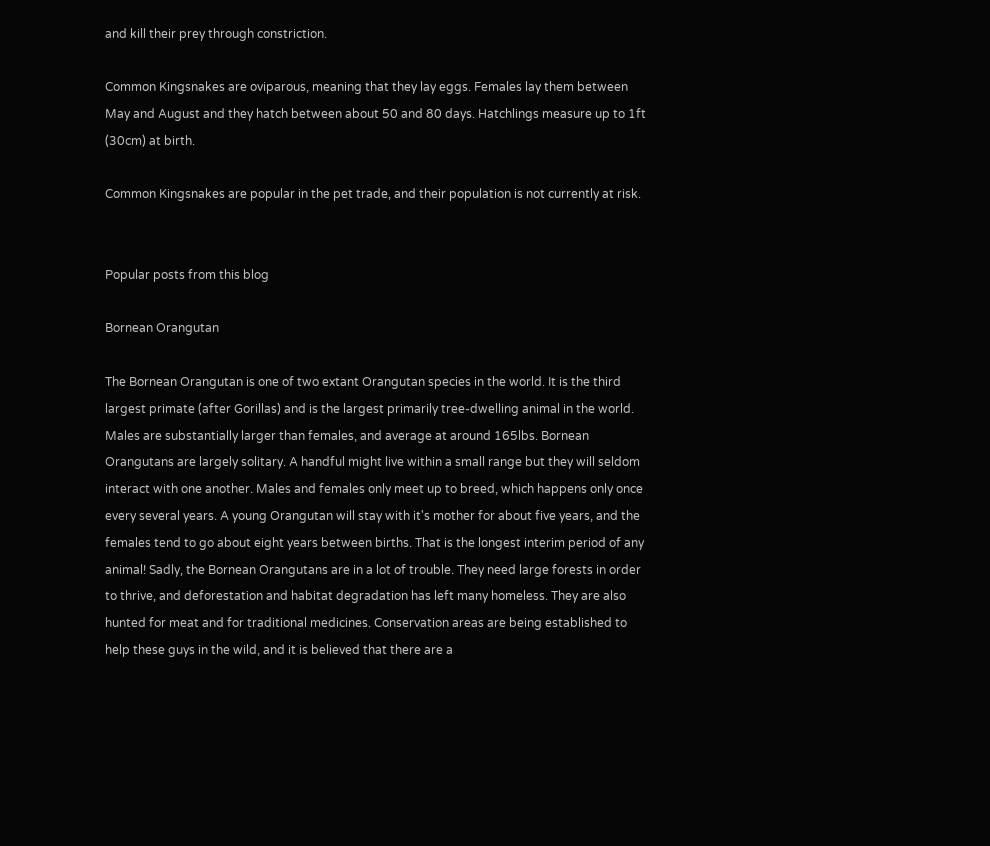and kill their prey through constriction.

Common Kingsnakes are oviparous, meaning that they lay eggs. Females lay them between May and August and they hatch between about 50 and 80 days. Hatchlings measure up to 1ft (30cm) at birth.

Common Kingsnakes are popular in the pet trade, and their population is not currently at risk.


Popular posts from this blog

Bornean Orangutan

The Bornean Orangutan is one of two extant Orangutan species in the world. It is the third largest primate (after Gorillas) and is the largest primarily tree-dwelling animal in the world. Males are substantially larger than females, and average at around 165lbs. Bornean Orangutans are largely solitary. A handful might live within a small range but they will seldom interact with one another. Males and females only meet up to breed, which happens only once every several years. A young Orangutan will stay with it's mother for about five years, and the females tend to go about eight years between births. That is the longest interim period of any animal! Sadly, the Bornean Orangutans are in a lot of trouble. They need large forests in order to thrive, and deforestation and habitat degradation has left many homeless. They are also hunted for meat and for traditional medicines. Conservation areas are being established to help these guys in the wild, and it is believed that there are a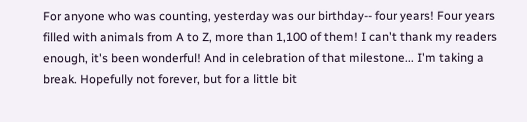For anyone who was counting, yesterday was our birthday-- four years! Four years filled with animals from A to Z, more than 1,100 of them! I can't thank my readers enough, it's been wonderful! And in celebration of that milestone... I'm taking a break. Hopefully not forever, but for a little bit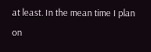at least. In the mean time I plan on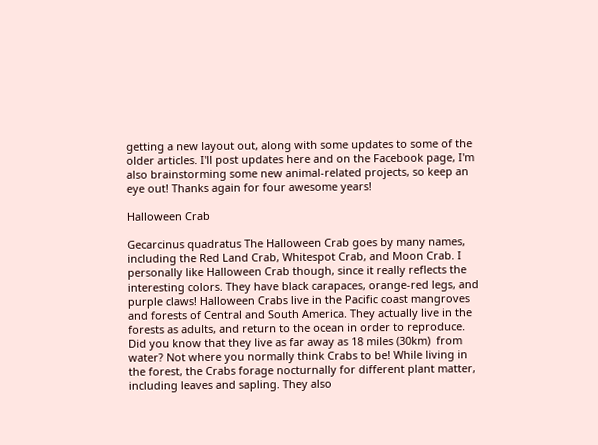getting a new layout out, along with some updates to some of the older articles. I'll post updates here and on the Facebook page, I'm also brainstorming some new animal-related projects, so keep an eye out! Thanks again for four awesome years!

Halloween Crab

Gecarcinus quadratus The Halloween Crab goes by many names, including the Red Land Crab, Whitespot Crab, and Moon Crab. I personally like Halloween Crab though, since it really reflects the interesting colors. They have black carapaces, orange-red legs, and purple claws! Halloween Crabs live in the Pacific coast mangroves and forests of Central and South America. They actually live in the forests as adults, and return to the ocean in order to reproduce. Did you know that they live as far away as 18 miles (30km)  from water? Not where you normally think Crabs to be! While living in the forest, the Crabs forage nocturnally for different plant matter, including leaves and sapling. They also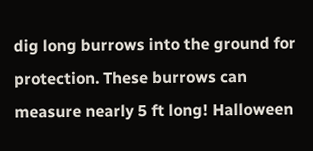dig long burrows into the ground for protection. These burrows can measure nearly 5 ft long! Halloween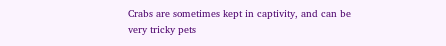Crabs are sometimes kept in captivity, and can be very tricky pets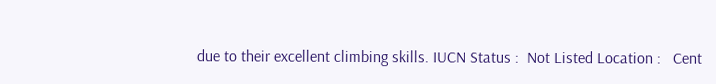due to their excellent climbing skills. IUCN Status :  Not Listed Location :   Cent